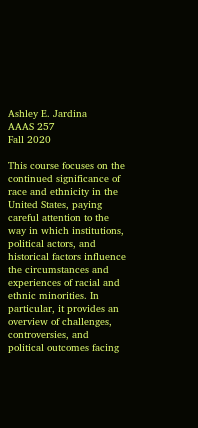Ashley E. Jardina
AAAS 257
Fall 2020

This course focuses on the continued significance of race and ethnicity in the United States, paying careful attention to the way in which institutions, political actors, and historical factors influence the circumstances and experiences of racial and ethnic minorities. In particular, it provides an overview of challenges, controversies, and political outcomes facing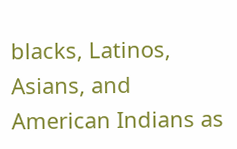blacks, Latinos, Asians, and American Indians as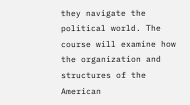they navigate the political world. The course will examine how the organization and structures of the American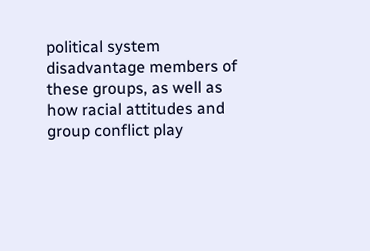political system disadvantage members of these groups, as well as how racial attitudes and group conflict play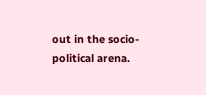out in the socio-political arena.